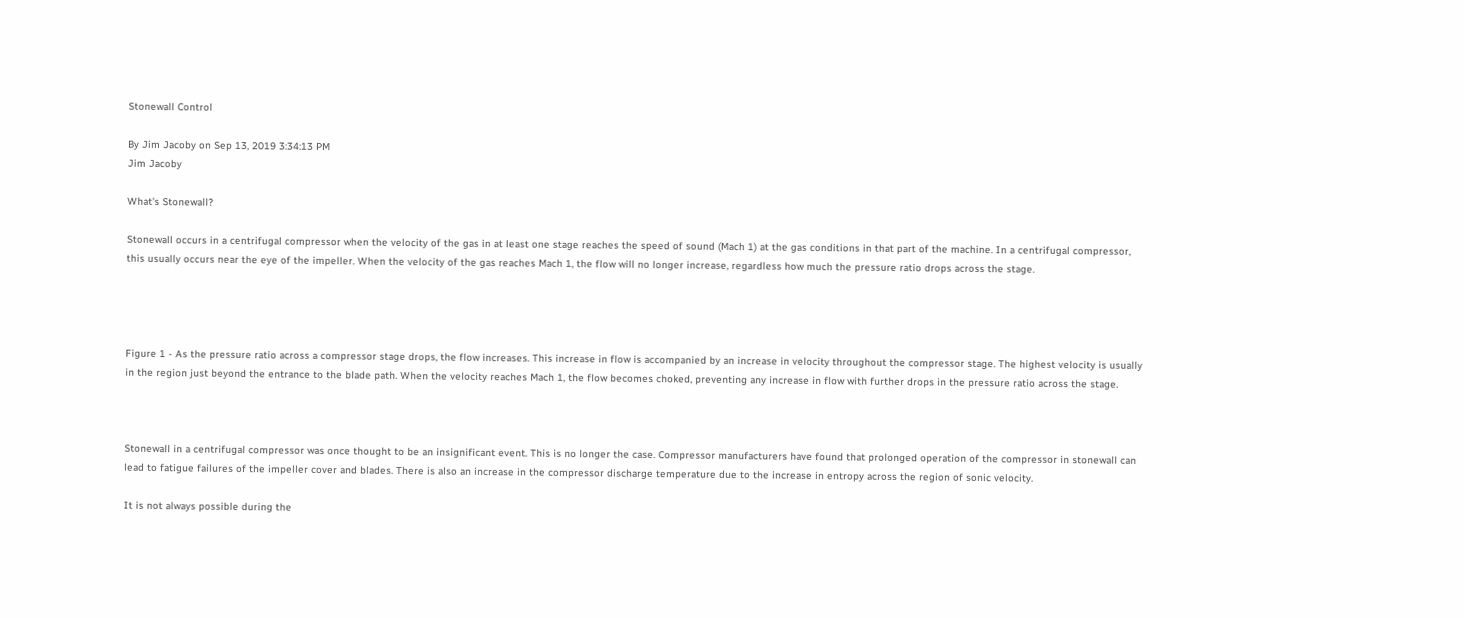Stonewall Control

By Jim Jacoby on Sep 13, 2019 3:34:13 PM
Jim Jacoby

What's Stonewall?

Stonewall occurs in a centrifugal compressor when the velocity of the gas in at least one stage reaches the speed of sound (Mach 1) at the gas conditions in that part of the machine. In a centrifugal compressor, this usually occurs near the eye of the impeller. When the velocity of the gas reaches Mach 1, the flow will no longer increase, regardless how much the pressure ratio drops across the stage.




Figure 1 - As the pressure ratio across a compressor stage drops, the flow increases. This increase in flow is accompanied by an increase in velocity throughout the compressor stage. The highest velocity is usually in the region just beyond the entrance to the blade path. When the velocity reaches Mach 1, the flow becomes choked, preventing any increase in flow with further drops in the pressure ratio across the stage.



Stonewall in a centrifugal compressor was once thought to be an insignificant event. This is no longer the case. Compressor manufacturers have found that prolonged operation of the compressor in stonewall can lead to fatigue failures of the impeller cover and blades. There is also an increase in the compressor discharge temperature due to the increase in entropy across the region of sonic velocity.

It is not always possible during the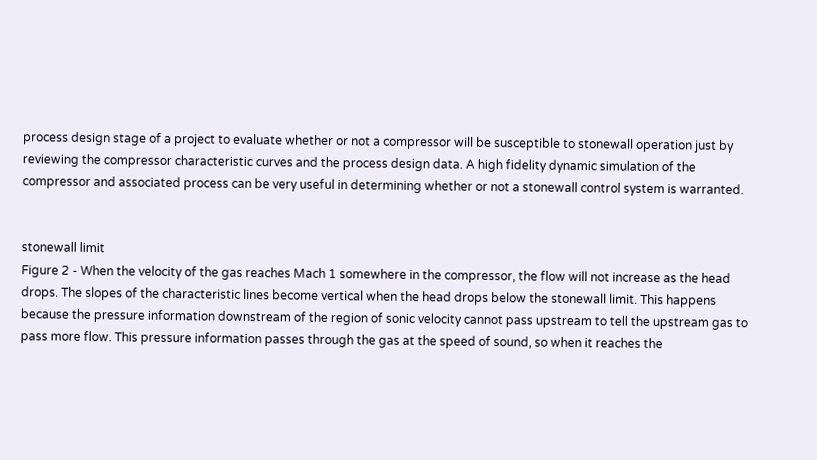process design stage of a project to evaluate whether or not a compressor will be susceptible to stonewall operation just by reviewing the compressor characteristic curves and the process design data. A high fidelity dynamic simulation of the compressor and associated process can be very useful in determining whether or not a stonewall control system is warranted.


stonewall limit
Figure 2 - When the velocity of the gas reaches Mach 1 somewhere in the compressor, the flow will not increase as the head drops. The slopes of the characteristic lines become vertical when the head drops below the stonewall limit. This happens because the pressure information downstream of the region of sonic velocity cannot pass upstream to tell the upstream gas to pass more flow. This pressure information passes through the gas at the speed of sound, so when it reaches the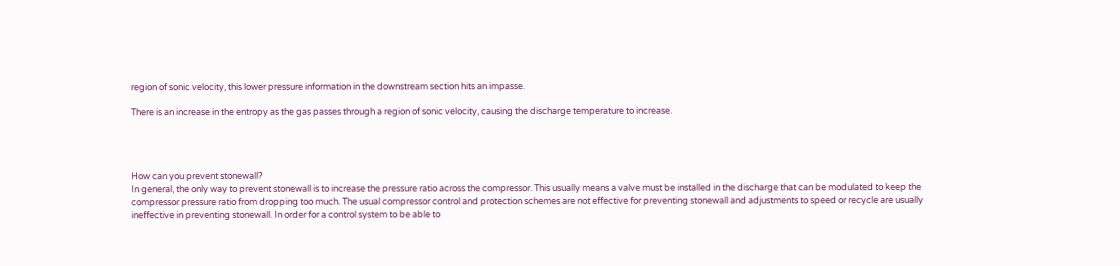region of sonic velocity, this lower pressure information in the downstream section hits an impasse.

There is an increase in the entropy as the gas passes through a region of sonic velocity, causing the discharge temperature to increase.




How can you prevent stonewall?
In general, the only way to prevent stonewall is to increase the pressure ratio across the compressor. This usually means a valve must be installed in the discharge that can be modulated to keep the compressor pressure ratio from dropping too much. The usual compressor control and protection schemes are not effective for preventing stonewall and adjustments to speed or recycle are usually ineffective in preventing stonewall. In order for a control system to be able to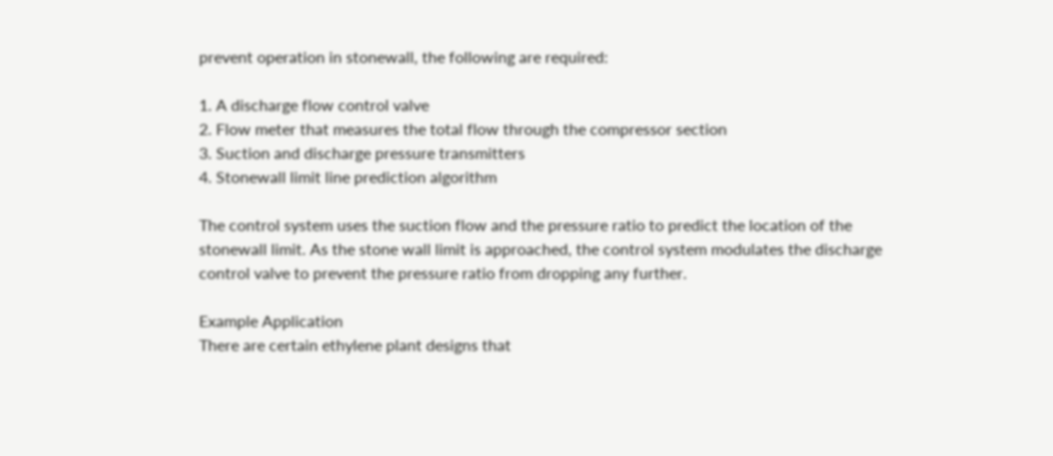prevent operation in stonewall, the following are required:

1. A discharge flow control valve
2. Flow meter that measures the total flow through the compressor section
3. Suction and discharge pressure transmitters
4. Stonewall limit line prediction algorithm

The control system uses the suction flow and the pressure ratio to predict the location of the stonewall limit. As the stone wall limit is approached, the control system modulates the discharge control valve to prevent the pressure ratio from dropping any further.

Example Application
There are certain ethylene plant designs that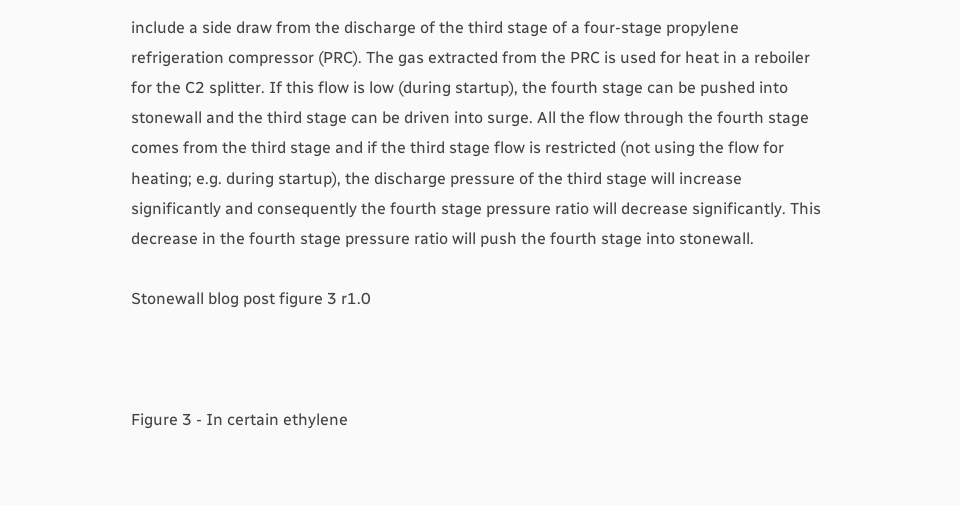include a side draw from the discharge of the third stage of a four-stage propylene refrigeration compressor (PRC). The gas extracted from the PRC is used for heat in a reboiler for the C2 splitter. If this flow is low (during startup), the fourth stage can be pushed into stonewall and the third stage can be driven into surge. All the flow through the fourth stage comes from the third stage and if the third stage flow is restricted (not using the flow for heating; e.g. during startup), the discharge pressure of the third stage will increase significantly and consequently the fourth stage pressure ratio will decrease significantly. This decrease in the fourth stage pressure ratio will push the fourth stage into stonewall.

Stonewall blog post figure 3 r1.0



Figure 3 - In certain ethylene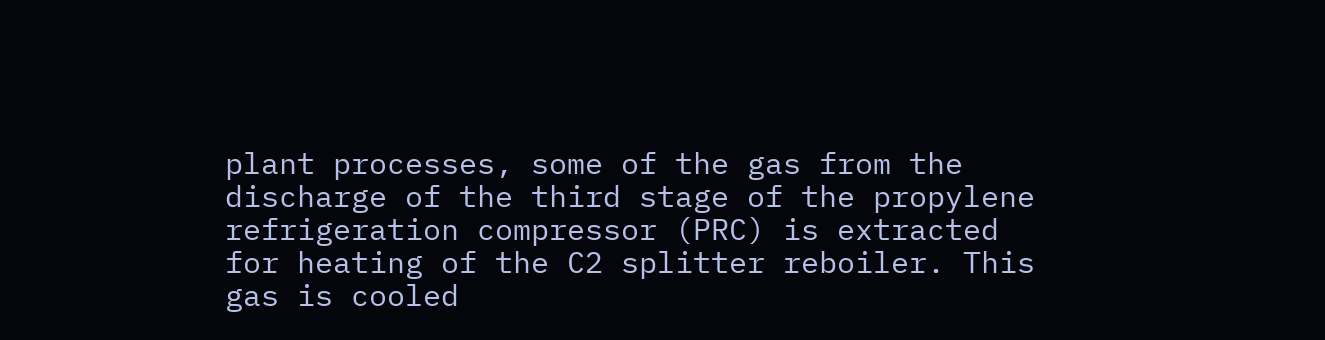plant processes, some of the gas from the discharge of the third stage of the propylene refrigeration compressor (PRC) is extracted for heating of the C2 splitter reboiler. This gas is cooled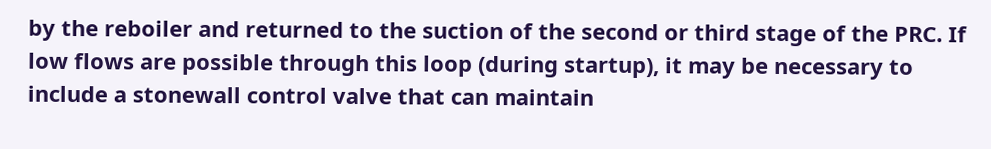by the reboiler and returned to the suction of the second or third stage of the PRC. If low flows are possible through this loop (during startup), it may be necessary to include a stonewall control valve that can maintain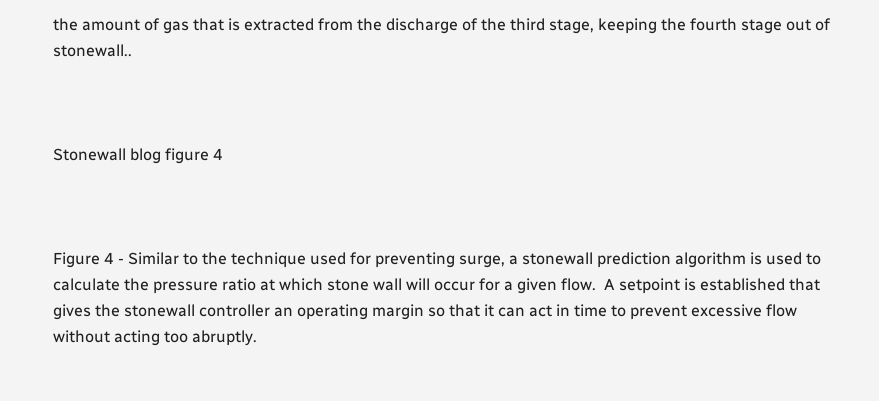the amount of gas that is extracted from the discharge of the third stage, keeping the fourth stage out of stonewall..



Stonewall blog figure 4



Figure 4 - Similar to the technique used for preventing surge, a stonewall prediction algorithm is used to calculate the pressure ratio at which stone wall will occur for a given flow.  A setpoint is established that gives the stonewall controller an operating margin so that it can act in time to prevent excessive flow without acting too abruptly.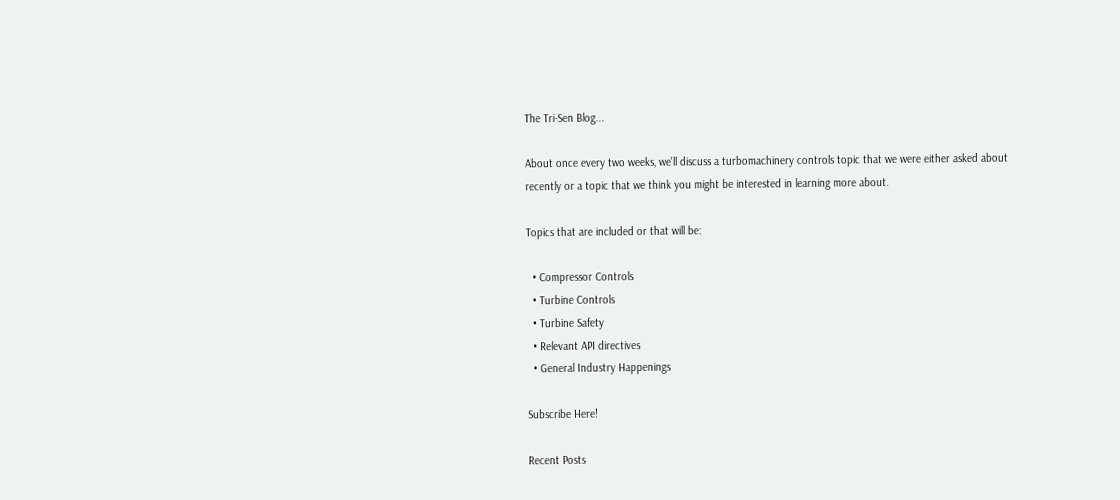The Tri-Sen Blog...

About once every two weeks, we'll discuss a turbomachinery controls topic that we were either asked about recently or a topic that we think you might be interested in learning more about.

Topics that are included or that will be:

  • Compressor Controls
  • Turbine Controls
  • Turbine Safety
  • Relevant API directives
  • General Industry Happenings

Subscribe Here!

Recent Posts